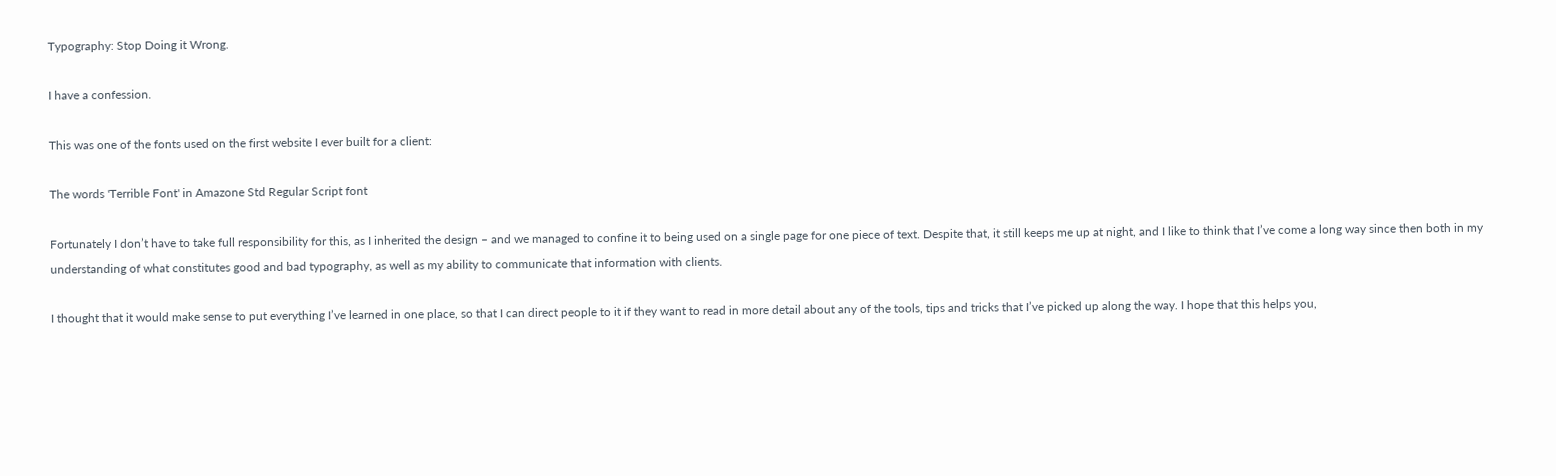Typography: Stop Doing it Wrong.

I have a confession.

This was one of the fonts used on the first website I ever built for a client:

The words 'Terrible Font' in Amazone Std Regular Script font

Fortunately I don’t have to take full responsibility for this, as I inherited the design – and we managed to confine it to being used on a single page for one piece of text. Despite that, it still keeps me up at night, and I like to think that I’ve come a long way since then both in my understanding of what constitutes good and bad typography, as well as my ability to communicate that information with clients.

I thought that it would make sense to put everything I’ve learned in one place, so that I can direct people to it if they want to read in more detail about any of the tools, tips and tricks that I’ve picked up along the way. I hope that this helps you,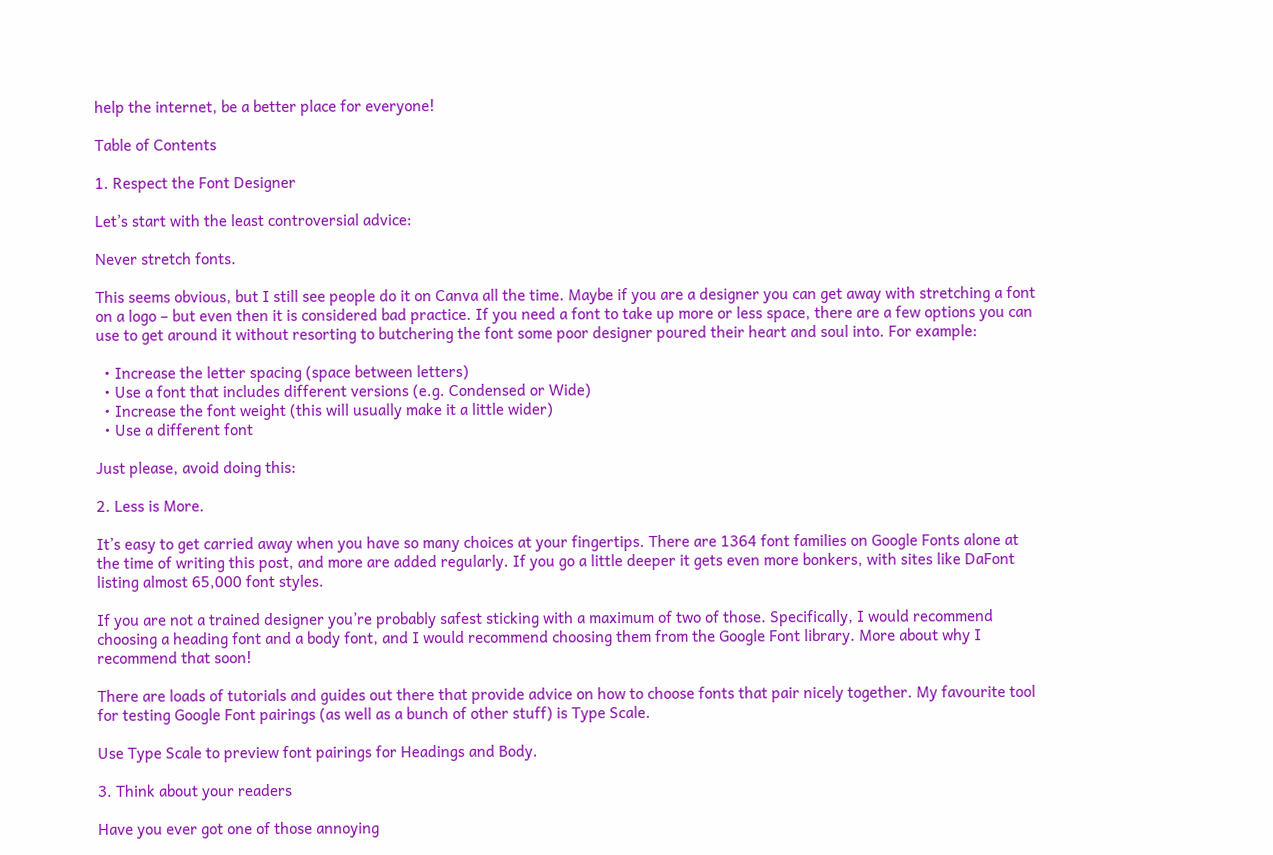help the internet, be a better place for everyone!

Table of Contents

1. Respect the Font Designer

Let’s start with the least controversial advice:

Never stretch fonts.

This seems obvious, but I still see people do it on Canva all the time. Maybe if you are a designer you can get away with stretching a font on a logo – but even then it is considered bad practice. If you need a font to take up more or less space, there are a few options you can use to get around it without resorting to butchering the font some poor designer poured their heart and soul into. For example:

  • Increase the letter spacing (space between letters)
  • Use a font that includes different versions (e.g. Condensed or Wide)
  • Increase the font weight (this will usually make it a little wider)
  • Use a different font

Just please, avoid doing this:

2. Less is More.

It’s easy to get carried away when you have so many choices at your fingertips. There are 1364 font families on Google Fonts alone at the time of writing this post, and more are added regularly. If you go a little deeper it gets even more bonkers, with sites like DaFont listing almost 65,000 font styles.

If you are not a trained designer you’re probably safest sticking with a maximum of two of those. Specifically, I would recommend choosing a heading font and a body font, and I would recommend choosing them from the Google Font library. More about why I recommend that soon!

There are loads of tutorials and guides out there that provide advice on how to choose fonts that pair nicely together. My favourite tool for testing Google Font pairings (as well as a bunch of other stuff) is Type Scale.

Use Type Scale to preview font pairings for Headings and Body.

3. Think about your readers

Have you ever got one of those annoying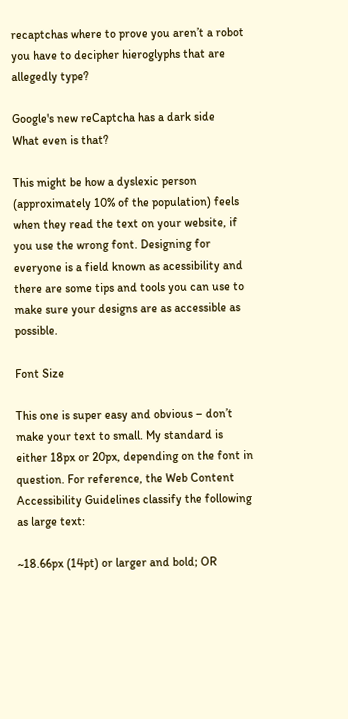recaptchas where to prove you aren’t a robot you have to decipher hieroglyphs that are allegedly type?

Google's new reCaptcha has a dark side
What even is that?

This might be how a dyslexic person (approximately 10% of the population) feels when they read the text on your website, if you use the wrong font. Designing for everyone is a field known as acessibility and there are some tips and tools you can use to make sure your designs are as accessible as possible.

Font Size

This one is super easy and obvious – don’t make your text to small. My standard is either 18px or 20px, depending on the font in question. For reference, the Web Content Accessibility Guidelines classify the following as large text:

~18.66px (14pt) or larger and bold; OR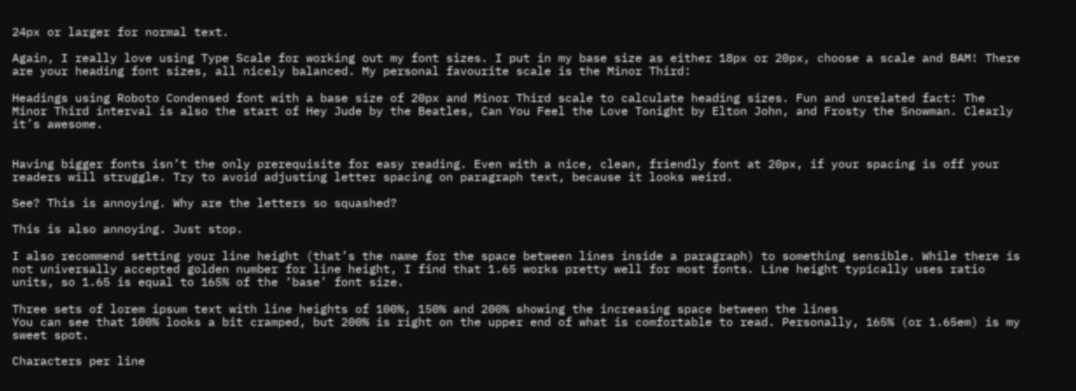24px or larger for normal text.

Again, I really love using Type Scale for working out my font sizes. I put in my base size as either 18px or 20px, choose a scale and BAM! There are your heading font sizes, all nicely balanced. My personal favourite scale is the Minor Third:

Headings using Roboto Condensed font with a base size of 20px and Minor Third scale to calculate heading sizes. Fun and unrelated fact: The Minor Third interval is also the start of Hey Jude by the Beatles, Can You Feel the Love Tonight by Elton John, and Frosty the Snowman. Clearly it’s awesome.


Having bigger fonts isn’t the only prerequisite for easy reading. Even with a nice, clean, friendly font at 20px, if your spacing is off your readers will struggle. Try to avoid adjusting letter spacing on paragraph text, because it looks weird.

See? This is annoying. Why are the letters so squashed?

This is also annoying. Just stop.

I also recommend setting your line height (that’s the name for the space between lines inside a paragraph) to something sensible. While there is not universally accepted golden number for line height, I find that 1.65 works pretty well for most fonts. Line height typically uses ratio units, so 1.65 is equal to 165% of the ‘base’ font size.

Three sets of lorem ipsum text with line heights of 100%, 150% and 200% showing the increasing space between the lines
You can see that 100% looks a bit cramped, but 200% is right on the upper end of what is comfortable to read. Personally, 165% (or 1.65em) is my sweet spot.

Characters per line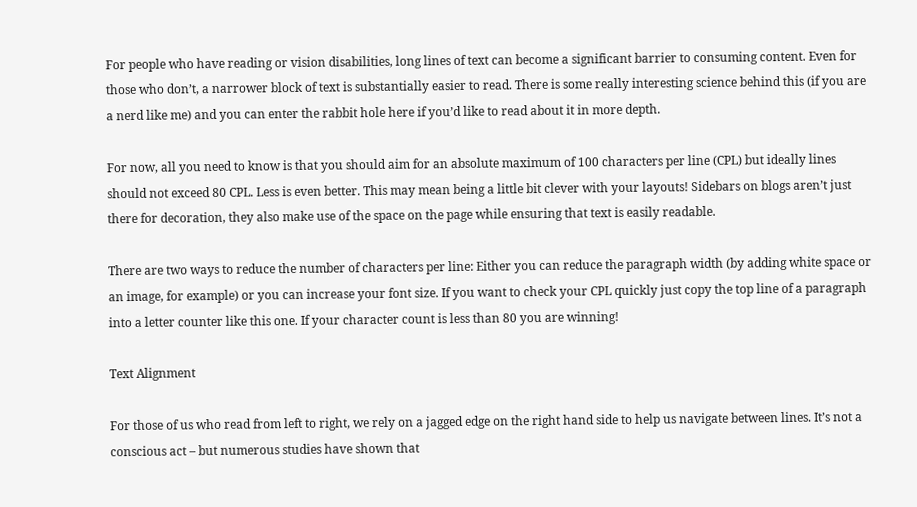For people who have reading or vision disabilities, long lines of text can become a significant barrier to consuming content. Even for those who don’t, a narrower block of text is substantially easier to read. There is some really interesting science behind this (if you are a nerd like me) and you can enter the rabbit hole here if you’d like to read about it in more depth.

For now, all you need to know is that you should aim for an absolute maximum of 100 characters per line (CPL) but ideally lines should not exceed 80 CPL. Less is even better. This may mean being a little bit clever with your layouts! Sidebars on blogs aren’t just there for decoration, they also make use of the space on the page while ensuring that text is easily readable.

There are two ways to reduce the number of characters per line: Either you can reduce the paragraph width (by adding white space or an image, for example) or you can increase your font size. If you want to check your CPL quickly just copy the top line of a paragraph into a letter counter like this one. If your character count is less than 80 you are winning!

Text Alignment

For those of us who read from left to right, we rely on a jagged edge on the right hand side to help us navigate between lines. It’s not a conscious act – but numerous studies have shown that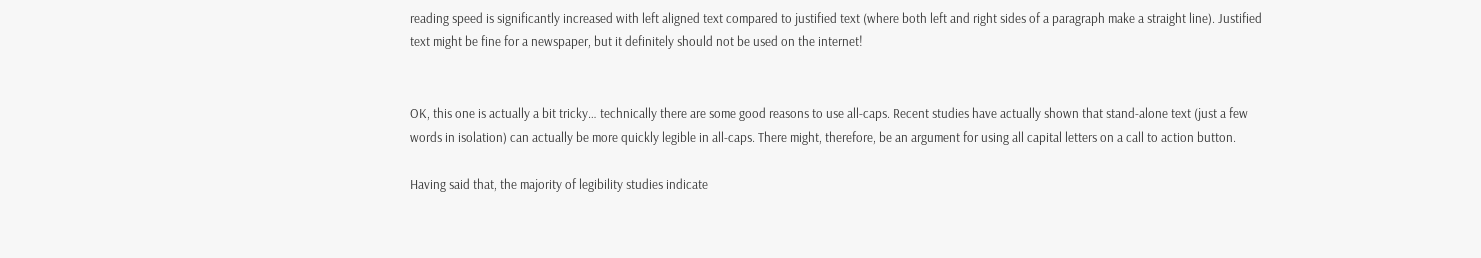reading speed is significantly increased with left aligned text compared to justified text (where both left and right sides of a paragraph make a straight line). Justified text might be fine for a newspaper, but it definitely should not be used on the internet!


OK, this one is actually a bit tricky… technically there are some good reasons to use all-caps. Recent studies have actually shown that stand-alone text (just a few words in isolation) can actually be more quickly legible in all-caps. There might, therefore, be an argument for using all capital letters on a call to action button.

Having said that, the majority of legibility studies indicate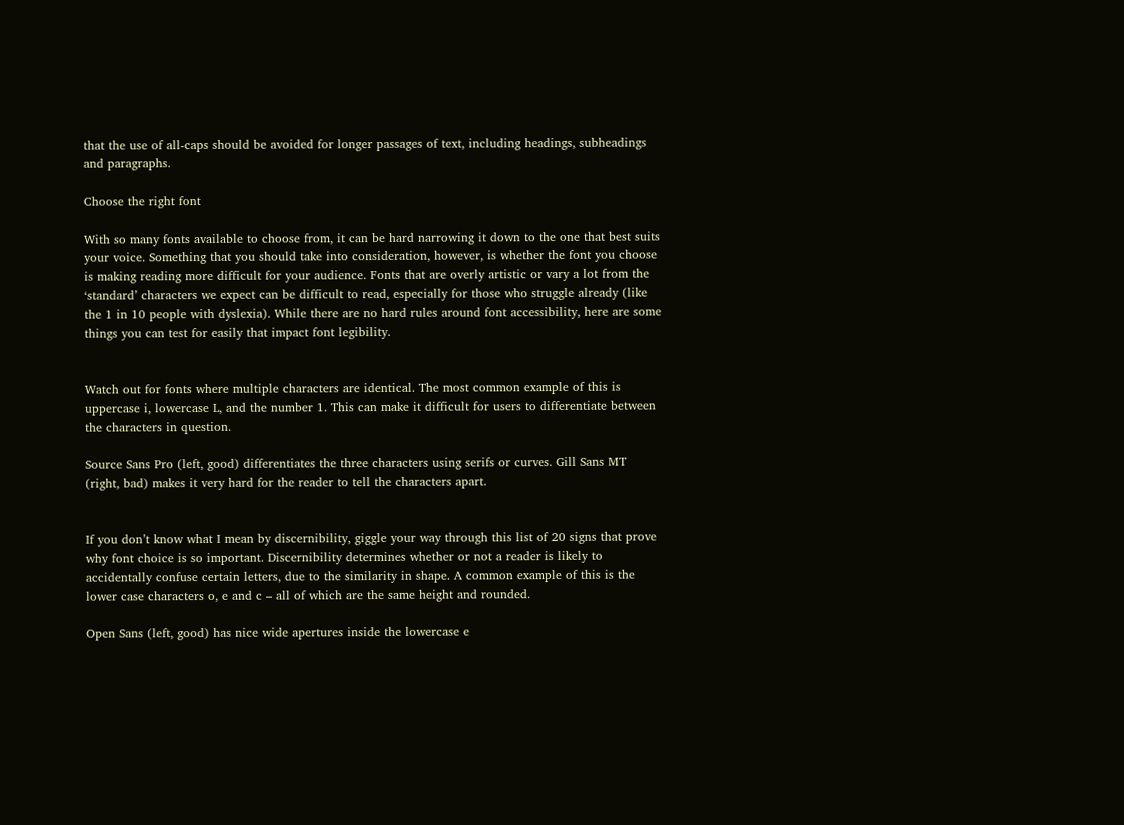that the use of all-caps should be avoided for longer passages of text, including headings, subheadings and paragraphs.

Choose the right font

With so many fonts available to choose from, it can be hard narrowing it down to the one that best suits your voice. Something that you should take into consideration, however, is whether the font you choose is making reading more difficult for your audience. Fonts that are overly artistic or vary a lot from the ‘standard’ characters we expect can be difficult to read, especially for those who struggle already (like the 1 in 10 people with dyslexia). While there are no hard rules around font accessibility, here are some things you can test for easily that impact font legibility.


Watch out for fonts where multiple characters are identical. The most common example of this is uppercase i, lowercase L, and the number 1. This can make it difficult for users to differentiate between the characters in question.

Source Sans Pro (left, good) differentiates the three characters using serifs or curves. Gill Sans MT (right, bad) makes it very hard for the reader to tell the characters apart.


If you don’t know what I mean by discernibility, giggle your way through this list of 20 signs that prove why font choice is so important. Discernibility determines whether or not a reader is likely to accidentally confuse certain letters, due to the similarity in shape. A common example of this is the lower case characters o, e and c – all of which are the same height and rounded.

Open Sans (left, good) has nice wide apertures inside the lowercase e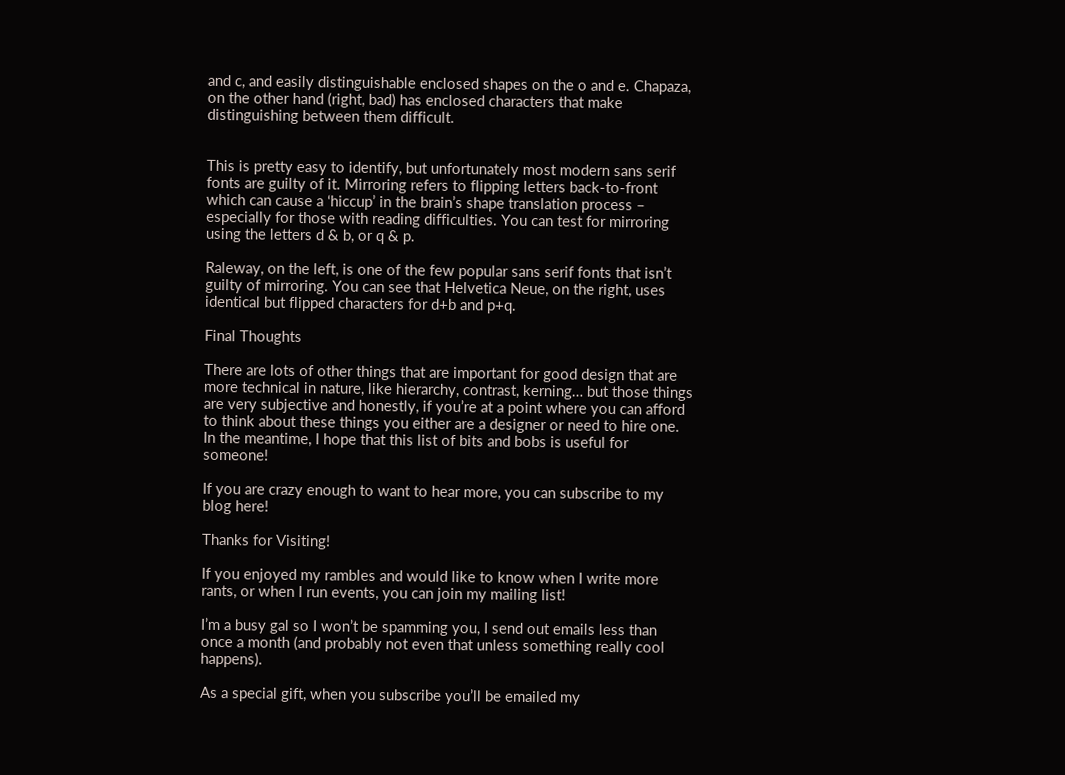and c, and easily distinguishable enclosed shapes on the o and e. Chapaza, on the other hand (right, bad) has enclosed characters that make distinguishing between them difficult.


This is pretty easy to identify, but unfortunately most modern sans serif fonts are guilty of it. Mirroring refers to flipping letters back-to-front which can cause a ‘hiccup’ in the brain’s shape translation process – especially for those with reading difficulties. You can test for mirroring using the letters d & b, or q & p.

Raleway, on the left, is one of the few popular sans serif fonts that isn’t guilty of mirroring. You can see that Helvetica Neue, on the right, uses identical but flipped characters for d+b and p+q.

Final Thoughts

There are lots of other things that are important for good design that are more technical in nature, like hierarchy, contrast, kerning… but those things are very subjective and honestly, if you’re at a point where you can afford to think about these things you either are a designer or need to hire one. In the meantime, I hope that this list of bits and bobs is useful for someone!

If you are crazy enough to want to hear more, you can subscribe to my blog here!

Thanks for Visiting!

If you enjoyed my rambles and would like to know when I write more rants, or when I run events, you can join my mailing list!

I’m a busy gal so I won’t be spamming you, I send out emails less than once a month (and probably not even that unless something really cool happens).

As a special gift, when you subscribe you’ll be emailed my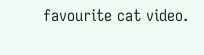favourite cat video.